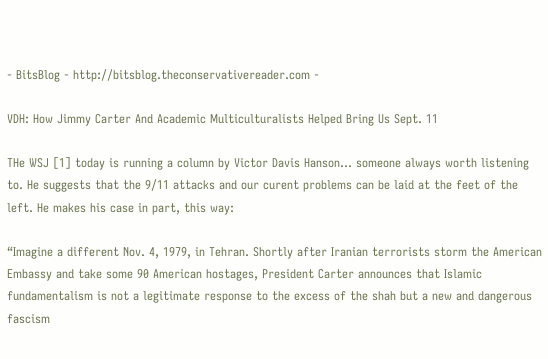- BitsBlog - http://bitsblog.theconservativereader.com -

VDH: How Jimmy Carter And Academic Multiculturalists Helped Bring Us Sept. 11

THe WSJ [1] today is running a column by Victor Davis Hanson… someone always worth listening to. He suggests that the 9/11 attacks and our curent problems can be laid at the feet of the left. He makes his case in part, this way:

“Imagine a different Nov. 4, 1979, in Tehran. Shortly after Iranian terrorists storm the American Embassy and take some 90 American hostages, President Carter announces that Islamic fundamentalism is not a legitimate response to the excess of the shah but a new and dangerous fascism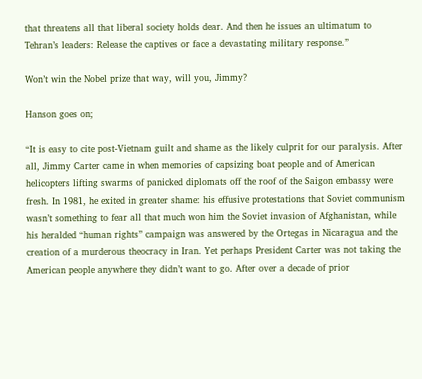that threatens all that liberal society holds dear. And then he issues an ultimatum to Tehran’s leaders: Release the captives or face a devastating military response.”

Won’t win the Nobel prize that way, will you, Jimmy?

Hanson goes on;

“It is easy to cite post-Vietnam guilt and shame as the likely culprit for our paralysis. After all, Jimmy Carter came in when memories of capsizing boat people and of American helicopters lifting swarms of panicked diplomats off the roof of the Saigon embassy were fresh. In 1981, he exited in greater shame: his effusive protestations that Soviet communism wasn’t something to fear all that much won him the Soviet invasion of Afghanistan, while his heralded “human rights” campaign was answered by the Ortegas in Nicaragua and the creation of a murderous theocracy in Iran. Yet perhaps President Carter was not taking the American people anywhere they didn’t want to go. After over a decade of prior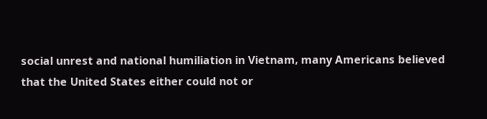social unrest and national humiliation in Vietnam, many Americans believed that the United States either could not or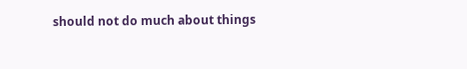should not do much about things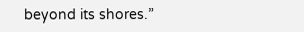beyond its shores.”